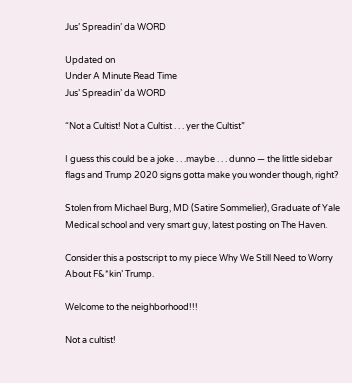Jus’ Spreadin’ da WORD

Updated on
Under A Minute Read Time
Jus’ Spreadin’ da WORD

“Not a Cultist! Not a Cultist . . . yer the Cultist”

I guess this could be a joke . . .maybe . . . dunno — the little sidebar flags and Trump 2020 signs gotta make you wonder though, right?

Stolen from Michael Burg, MD (Satire Sommelier), Graduate of Yale Medical school and very smart guy, latest posting on The Haven.

Consider this a postscript to my piece Why We Still Need to Worry About F&*kin’ Trump.

Welcome to the neighborhood!!!

Not a cultist!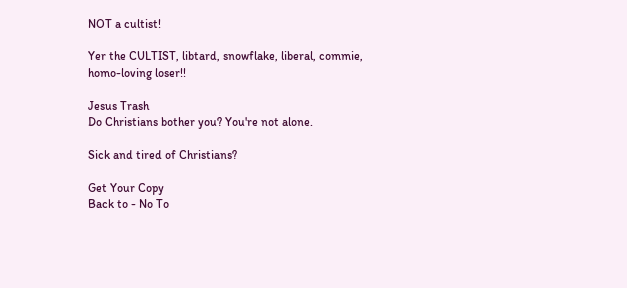NOT a cultist!

Yer the CULTIST, libtard, snowflake, liberal, commie, homo-loving loser!!

Jesus Trash
Do Christians bother you? You're not alone.

Sick and tired of Christians?

Get Your Copy
Back to - No To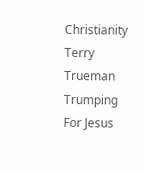Christianity Terry Trueman Trumping For Jesus